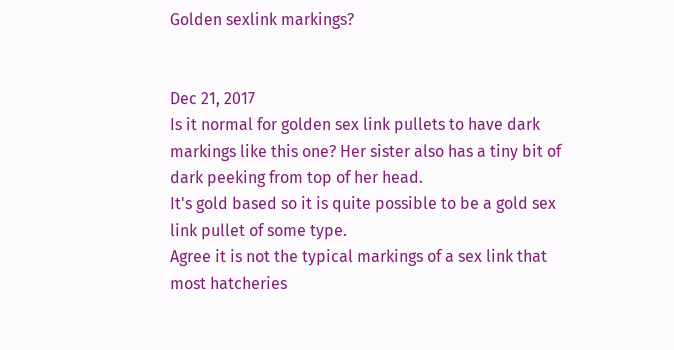Golden sexlink markings?


Dec 21, 2017
Is it normal for golden sex link pullets to have dark markings like this one? Her sister also has a tiny bit of dark peeking from top of her head.
It's gold based so it is quite possible to be a gold sex link pullet of some type.
Agree it is not the typical markings of a sex link that most hatcheries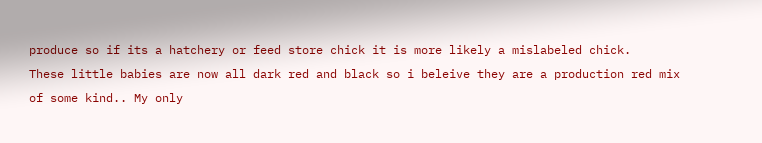produce so if its a hatchery or feed store chick it is more likely a mislabeled chick.
These little babies are now all dark red and black so i beleive they are a production red mix of some kind.. My only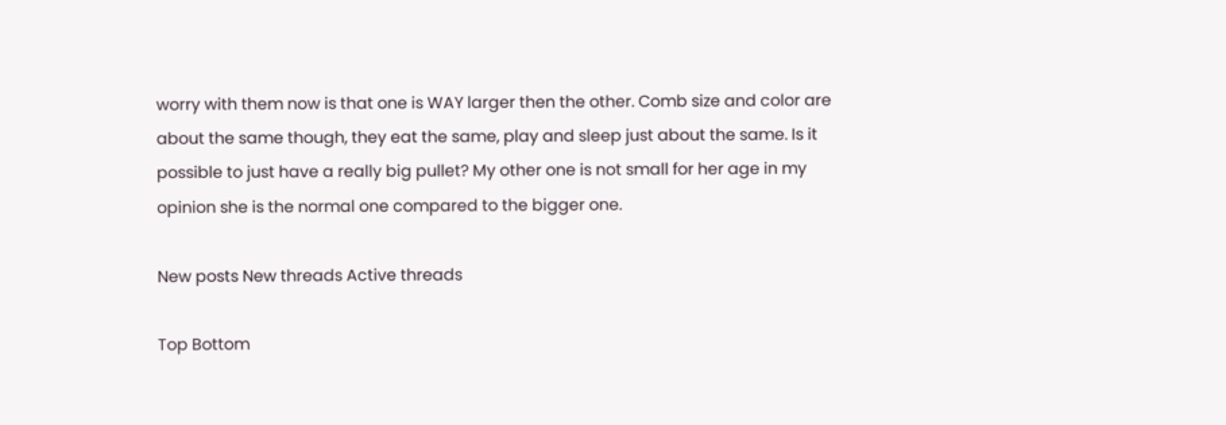worry with them now is that one is WAY larger then the other. Comb size and color are about the same though, they eat the same, play and sleep just about the same. Is it possible to just have a really big pullet? My other one is not small for her age in my opinion she is the normal one compared to the bigger one.

New posts New threads Active threads

Top Bottom